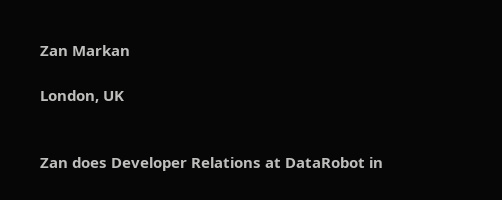Zan Markan

London, UK


Zan does Developer Relations at DataRobot in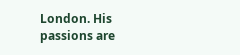London. His passions are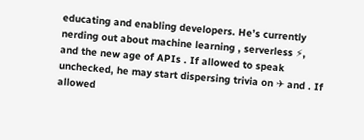educating and enabling developers. He’s currently nerding out about machine learning , serverless ⚡, and the new age of APIs . If allowed to speak unchecked, he may start dispersing trivia on ✈ and . If allowed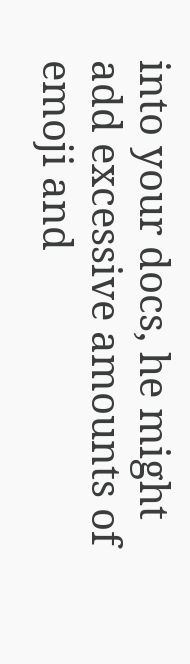into your docs, he might add excessive amounts of emoji and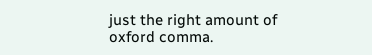just the right amount of oxford comma.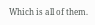Which is all of them.